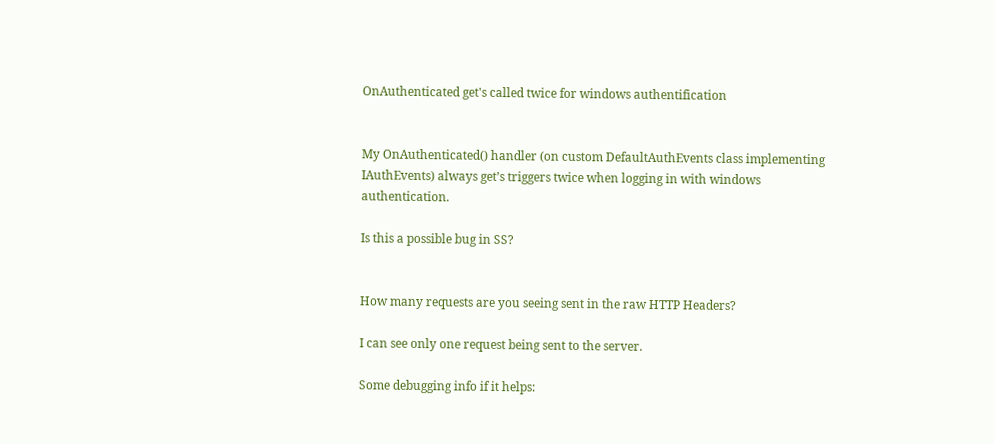OnAuthenticated get's called twice for windows authentification


My OnAuthenticated() handler (on custom DefaultAuthEvents class implementing IAuthEvents) always get’s triggers twice when logging in with windows authentication.

Is this a possible bug in SS?


How many requests are you seeing sent in the raw HTTP Headers?

I can see only one request being sent to the server.

Some debugging info if it helps: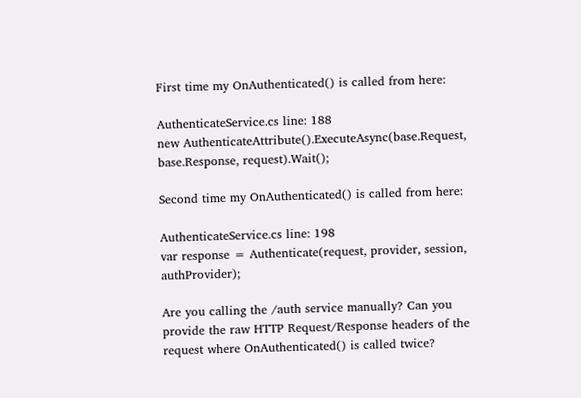First time my OnAuthenticated() is called from here:

AuthenticateService.cs line: 188
new AuthenticateAttribute().ExecuteAsync(base.Request, base.Response, request).Wait();

Second time my OnAuthenticated() is called from here:

AuthenticateService.cs line: 198
var response = Authenticate(request, provider, session, authProvider);

Are you calling the /auth service manually? Can you provide the raw HTTP Request/Response headers of the request where OnAuthenticated() is called twice?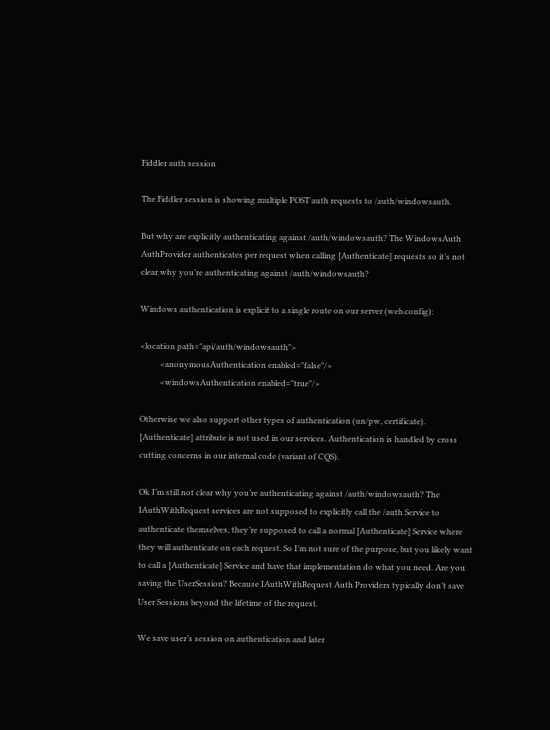Fiddler auth session

The Fiddler session is showing multiple POST auth requests to /auth/windowsauth.

But why are explicitly authenticating against /auth/windowsauth? The WindowsAuth AuthProvider authenticates per request when calling [Authenticate] requests so it’s not clear why you’re authenticating against /auth/windowsauth?

Windows authentication is explicit to a single route on our server (web.config):

<location path="api/auth/windowsauth">
          <anonymousAuthentication enabled="false"/>
          <windowsAuthentication enabled="true"/>

Otherwise we also support other types of authentication (un/pw, certificate).
[Authenticate] attribute is not used in our services. Authentication is handled by cross cutting concerns in our internal code (variant of CQS).

Ok I’m still not clear why you’re authenticating against /auth/windowsauth? The IAuthWithRequest services are not supposed to explicitly call the /auth Service to authenticate themselves, they’re supposed to call a normal [Authenticate] Service where they will authenticate on each request. So I’m not sure of the purpose, but you likely want to call a [Authenticate] Service and have that implementation do what you need. Are you saving the UserSession? Because IAuthWithRequest Auth Providers typically don’t save User Sessions beyond the lifetime of the request.

We save user’s session on authentication and later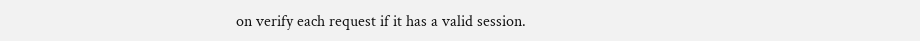on verify each request if it has a valid session.